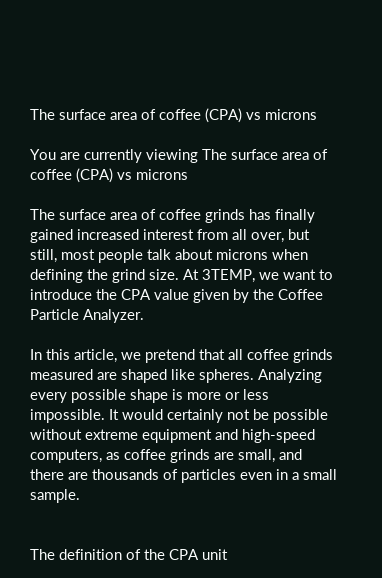The surface area of coffee (CPA) vs microns

You are currently viewing The surface area of coffee (CPA) vs microns

The surface area of coffee grinds has finally gained increased interest from all over, but still, most people talk about microns when defining the grind size. At 3TEMP, we want to introduce the CPA value given by the Coffee Particle Analyzer.

In this article, we pretend that all coffee grinds measured are shaped like spheres. Analyzing every possible shape is more or less impossible. It would certainly not be possible without extreme equipment and high-speed computers, as coffee grinds are small, and there are thousands of particles even in a small sample.


The definition of the CPA unit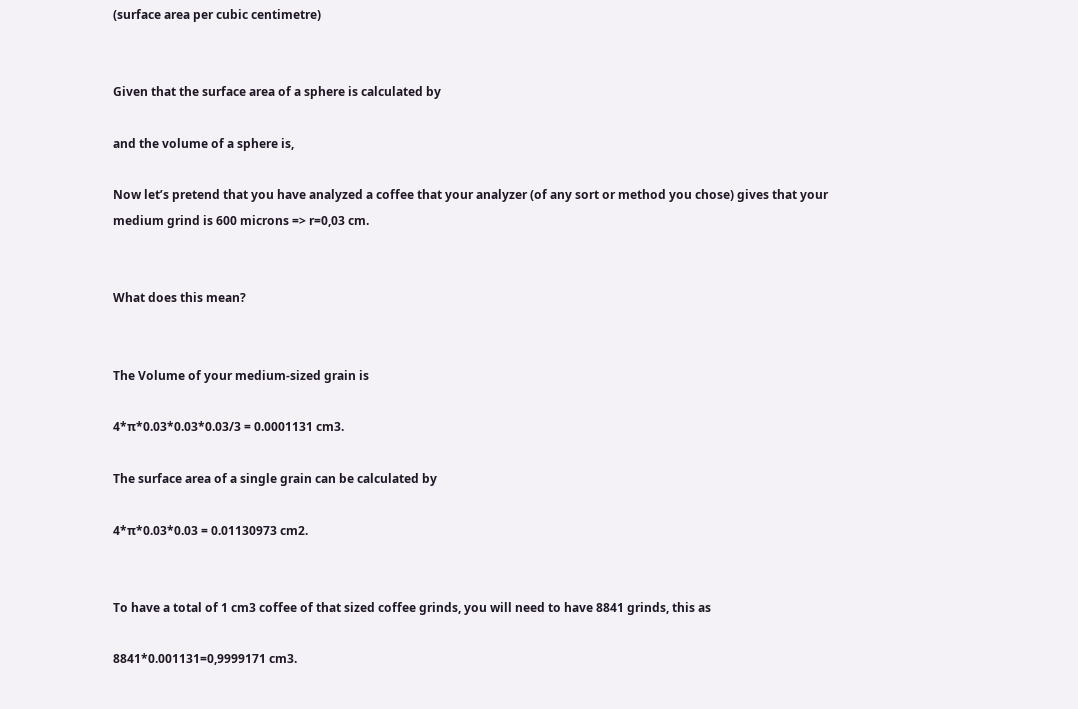(surface area per cubic centimetre)


Given that the surface area of a sphere is calculated by

and the volume of a sphere is,

Now let’s pretend that you have analyzed a coffee that your analyzer (of any sort or method you chose) gives that your medium grind is 600 microns => r=0,03 cm.


What does this mean?


The Volume of your medium-sized grain is

4*π*0.03*0.03*0.03/3 = 0.0001131 cm3.

The surface area of a single grain can be calculated by

4*π*0.03*0.03 = 0.01130973 cm2.


To have a total of 1 cm3 coffee of that sized coffee grinds, you will need to have 8841 grinds, this as

8841*0.001131=0,9999171 cm3.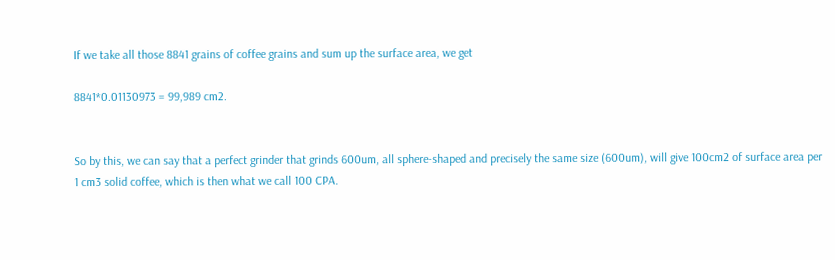If we take all those 8841 grains of coffee grains and sum up the surface area, we get

8841*0.01130973 = 99,989 cm2.


So by this, we can say that a perfect grinder that grinds 600um, all sphere-shaped and precisely the same size (600um), will give 100cm2 of surface area per 1 cm3 solid coffee, which is then what we call 100 CPA.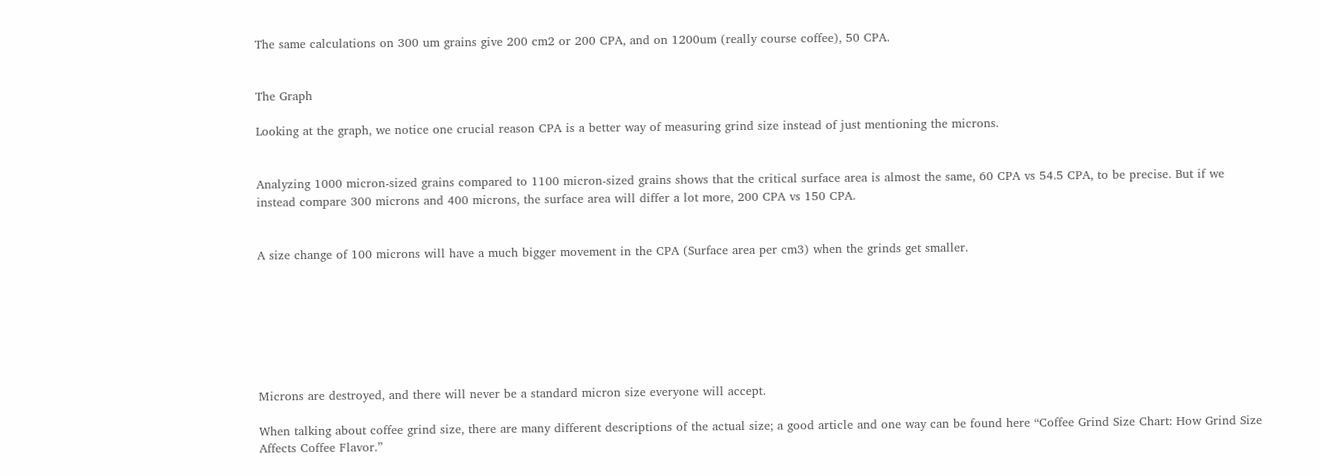The same calculations on 300 um grains give 200 cm2 or 200 CPA, and on 1200um (really course coffee), 50 CPA.


The Graph

Looking at the graph, we notice one crucial reason CPA is a better way of measuring grind size instead of just mentioning the microns.


Analyzing 1000 micron-sized grains compared to 1100 micron-sized grains shows that the critical surface area is almost the same, 60 CPA vs 54.5 CPA, to be precise. But if we instead compare 300 microns and 400 microns, the surface area will differ a lot more, 200 CPA vs 150 CPA.


A size change of 100 microns will have a much bigger movement in the CPA (Surface area per cm3) when the grinds get smaller.







Microns are destroyed, and there will never be a standard micron size everyone will accept.

When talking about coffee grind size, there are many different descriptions of the actual size; a good article and one way can be found here “Coffee Grind Size Chart: How Grind Size Affects Coffee Flavor.”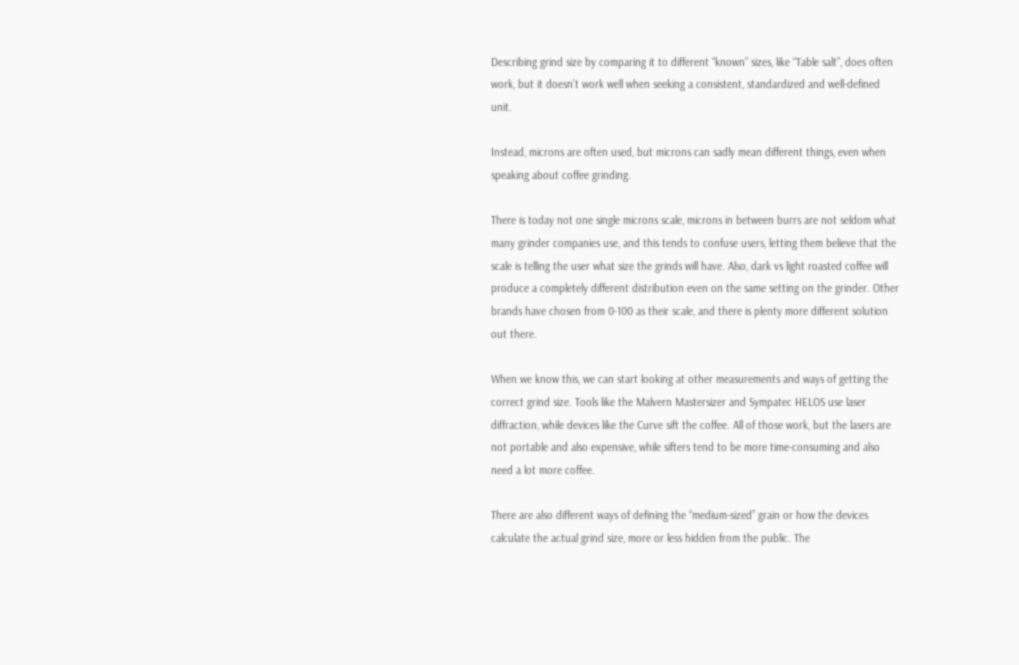Describing grind size by comparing it to different “known” sizes, like “Table salt”, does often work, but it doesn’t work well when seeking a consistent, standardized and well-defined unit.

Instead, microns are often used, but microns can sadly mean different things, even when speaking about coffee grinding.

There is today not one single microns scale, microns in between burrs are not seldom what many grinder companies use, and this tends to confuse users, letting them believe that the scale is telling the user what size the grinds will have. Also, dark vs light roasted coffee will produce a completely different distribution even on the same setting on the grinder. Other brands have chosen from 0-100 as their scale, and there is plenty more different solution out there.

When we know this, we can start looking at other measurements and ways of getting the correct grind size. Tools like the Malvern Mastersizer and Sympatec HELOS use laser diffraction, while devices like the Curve sift the coffee. All of those work, but the lasers are not portable and also expensive, while sifters tend to be more time-consuming and also need a lot more coffee.

There are also different ways of defining the “medium-sized” grain or how the devices calculate the actual grind size, more or less hidden from the public. The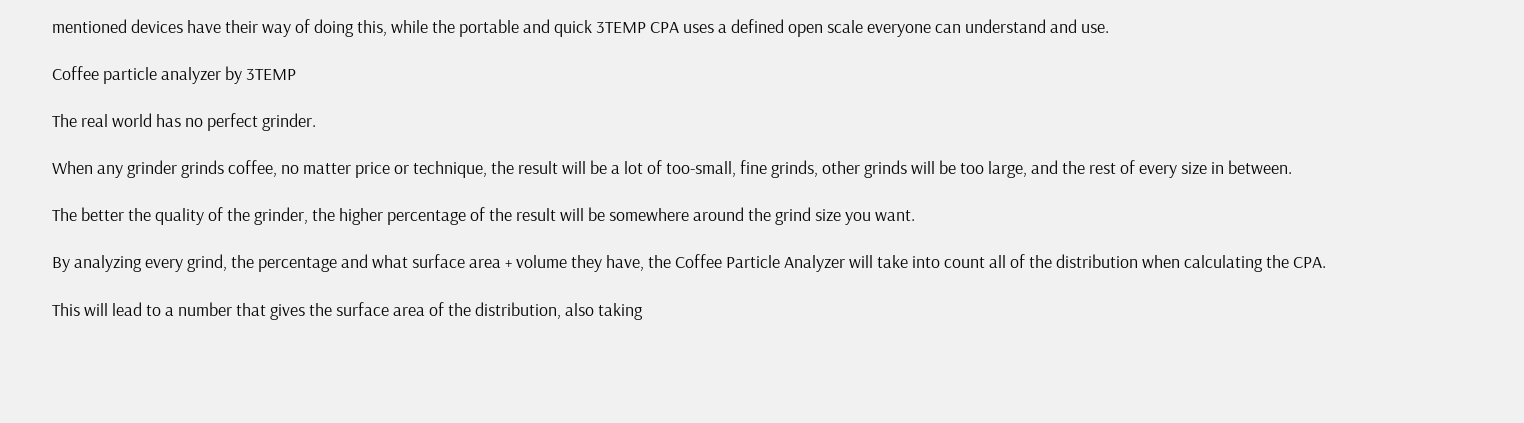mentioned devices have their way of doing this, while the portable and quick 3TEMP CPA uses a defined open scale everyone can understand and use.

Coffee particle analyzer by 3TEMP

The real world has no perfect grinder.

When any grinder grinds coffee, no matter price or technique, the result will be a lot of too-small, fine grinds, other grinds will be too large, and the rest of every size in between.

The better the quality of the grinder, the higher percentage of the result will be somewhere around the grind size you want.

By analyzing every grind, the percentage and what surface area + volume they have, the Coffee Particle Analyzer will take into count all of the distribution when calculating the CPA.

This will lead to a number that gives the surface area of the distribution, also taking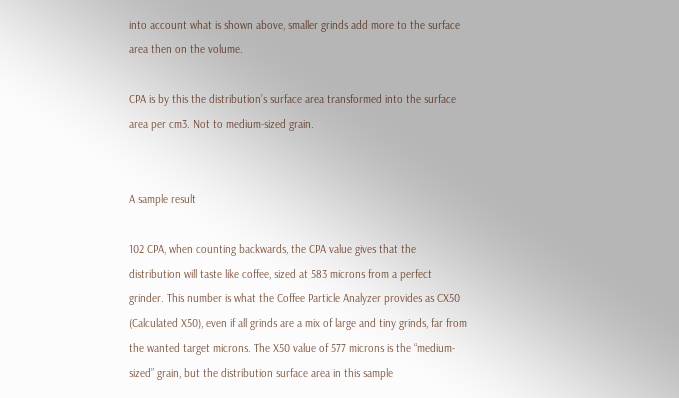into account what is shown above, smaller grinds add more to the surface area then on the volume.

CPA is by this the distribution’s surface area transformed into the surface area per cm3. Not to medium-sized grain.


A sample result

102 CPA, when counting backwards, the CPA value gives that the distribution will taste like coffee, sized at 583 microns from a perfect grinder. This number is what the Coffee Particle Analyzer provides as CX50 (Calculated X50), even if all grinds are a mix of large and tiny grinds, far from the wanted target microns. The X50 value of 577 microns is the “medium-sized” grain, but the distribution surface area in this sample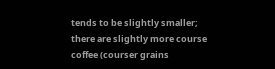tends to be slightly smaller; there are slightly more course coffee (courser grains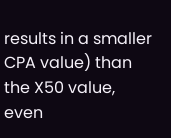results in a smaller CPA value) than the X50 value, even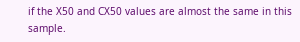if the X50 and CX50 values are almost the same in this sample.